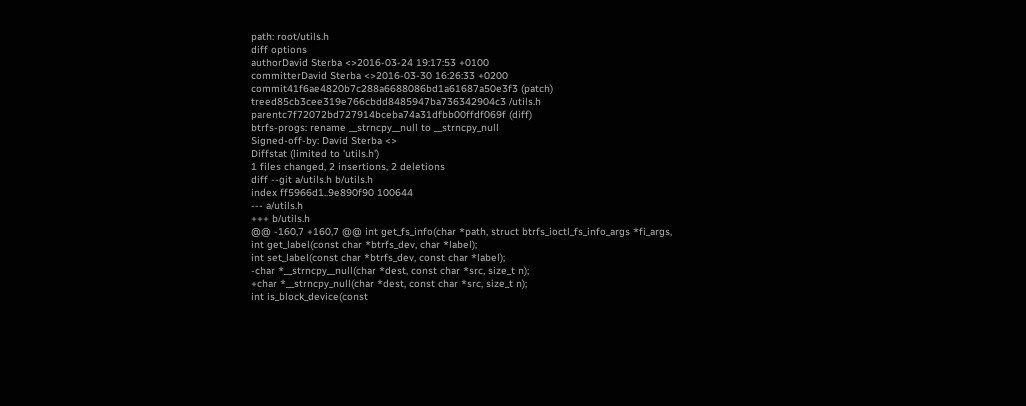path: root/utils.h
diff options
authorDavid Sterba <>2016-03-24 19:17:53 +0100
committerDavid Sterba <>2016-03-30 16:26:33 +0200
commit41f6ae4820b7c288a6688086bd1a61687a50e3f3 (patch)
treed85cb3cee319e766cbdd8485947ba736342904c3 /utils.h
parentc7f72072bd727914bceba74a31dfbb00ffdf069f (diff)
btrfs-progs: rename __strncpy__null to __strncpy_null
Signed-off-by: David Sterba <>
Diffstat (limited to 'utils.h')
1 files changed, 2 insertions, 2 deletions
diff --git a/utils.h b/utils.h
index ff5966d1..9e890f90 100644
--- a/utils.h
+++ b/utils.h
@@ -160,7 +160,7 @@ int get_fs_info(char *path, struct btrfs_ioctl_fs_info_args *fi_args,
int get_label(const char *btrfs_dev, char *label);
int set_label(const char *btrfs_dev, const char *label);
-char *__strncpy__null(char *dest, const char *src, size_t n);
+char *__strncpy_null(char *dest, const char *src, size_t n);
int is_block_device(const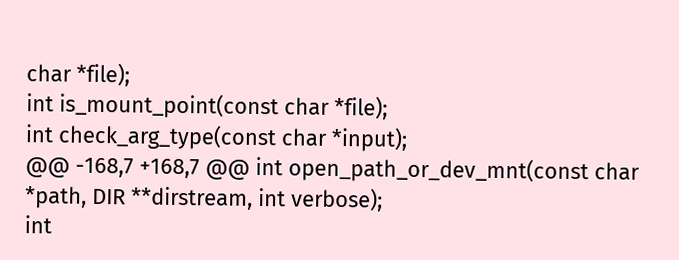char *file);
int is_mount_point(const char *file);
int check_arg_type(const char *input);
@@ -168,7 +168,7 @@ int open_path_or_dev_mnt(const char *path, DIR **dirstream, int verbose);
int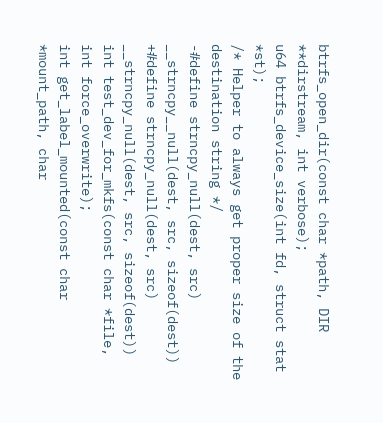btrfs_open_dir(const char *path, DIR **dirstream, int verbose);
u64 btrfs_device_size(int fd, struct stat *st);
/* Helper to always get proper size of the destination string */
-#define strncpy_null(dest, src) __strncpy__null(dest, src, sizeof(dest))
+#define strncpy_null(dest, src) __strncpy_null(dest, src, sizeof(dest))
int test_dev_for_mkfs(const char *file, int force_overwrite);
int get_label_mounted(const char *mount_path, char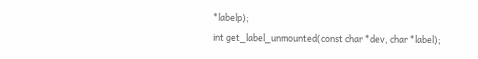*labelp);
int get_label_unmounted(const char *dev, char *label);